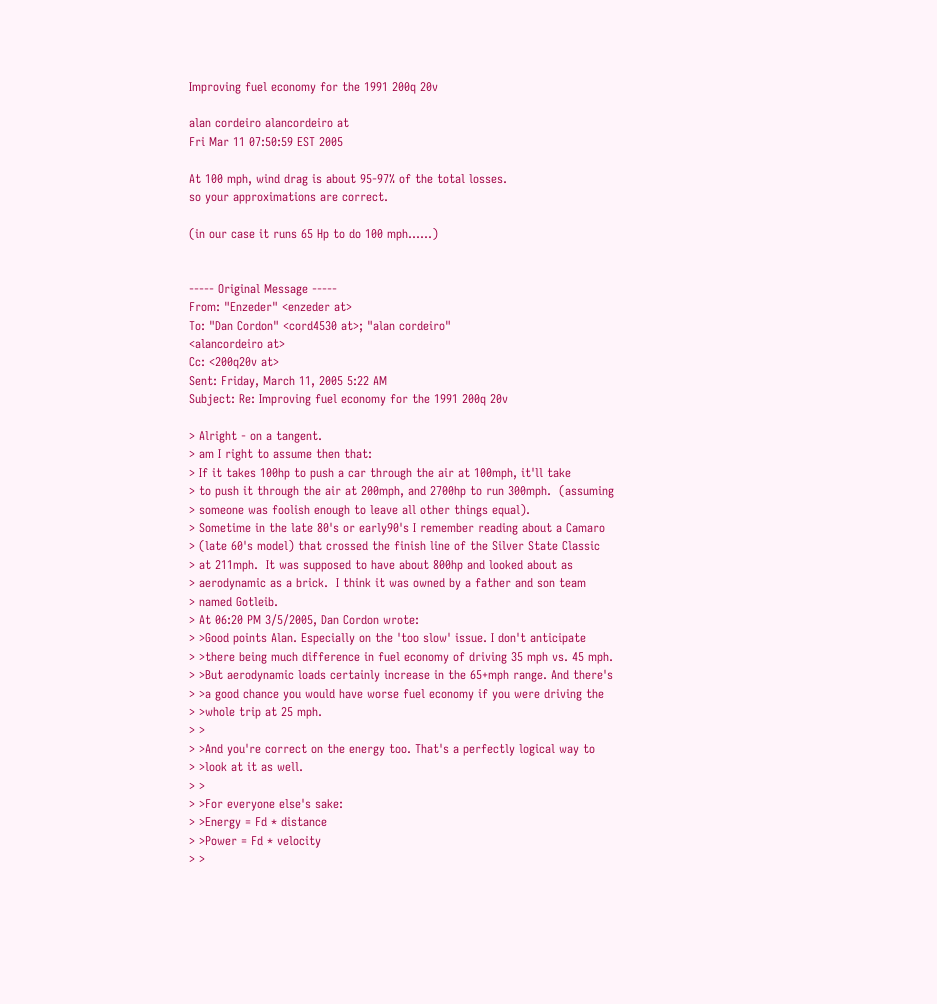Improving fuel economy for the 1991 200q 20v

alan cordeiro alancordeiro at
Fri Mar 11 07:50:59 EST 2005

At 100 mph, wind drag is about 95-97% of the total losses.
so your approximations are correct.

(in our case it runs 65 Hp to do 100 mph......)


----- Original Message -----
From: "Enzeder" <enzeder at>
To: "Dan Cordon" <cord4530 at>; "alan cordeiro"
<alancordeiro at>
Cc: <200q20v at>
Sent: Friday, March 11, 2005 5:22 AM
Subject: Re: Improving fuel economy for the 1991 200q 20v

> Alright - on a tangent.
> am I right to assume then that:
> If it takes 100hp to push a car through the air at 100mph, it'll take
> to push it through the air at 200mph, and 2700hp to run 300mph.  (assuming
> someone was foolish enough to leave all other things equal).
> Sometime in the late 80's or early90's I remember reading about a Camaro
> (late 60's model) that crossed the finish line of the Silver State Classic
> at 211mph.  It was supposed to have about 800hp and looked about as
> aerodynamic as a brick.  I think it was owned by a father and son team
> named Gotleib.
> At 06:20 PM 3/5/2005, Dan Cordon wrote:
> >Good points Alan. Especially on the 'too slow' issue. I don't anticipate
> >there being much difference in fuel economy of driving 35 mph vs. 45 mph.
> >But aerodynamic loads certainly increase in the 65+mph range. And there's
> >a good chance you would have worse fuel economy if you were driving the
> >whole trip at 25 mph.
> >
> >And you're correct on the energy too. That's a perfectly logical way to
> >look at it as well.
> >
> >For everyone else's sake:
> >Energy = Fd * distance
> >Power = Fd * velocity
> >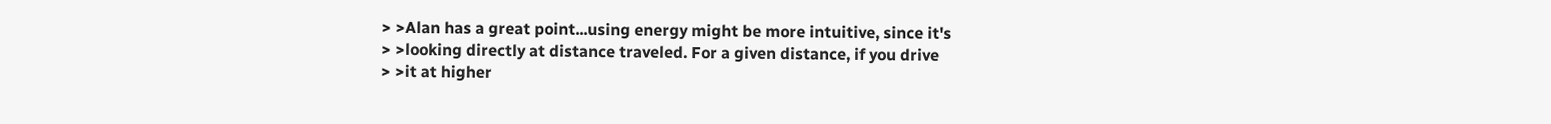> >Alan has a great point...using energy might be more intuitive, since it's
> >looking directly at distance traveled. For a given distance, if you drive
> >it at higher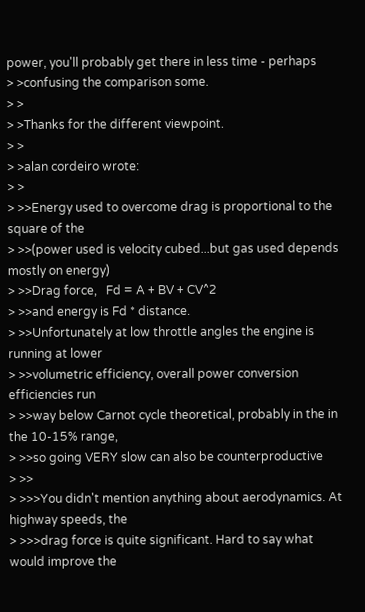power, you'll probably get there in less time - perhaps
> >confusing the comparison some.
> >
> >Thanks for the different viewpoint.
> >
> >alan cordeiro wrote:
> >
> >>Energy used to overcome drag is proportional to the square of the
> >>(power used is velocity cubed...but gas used depends mostly on energy)
> >>Drag force,   Fd = A + BV + CV^2
> >>and energy is Fd * distance.
> >>Unfortunately at low throttle angles the engine is running at lower
> >>volumetric efficiency, overall power conversion efficiencies run
> >>way below Carnot cycle theoretical, probably in the in the 10-15% range,
> >>so going VERY slow can also be counterproductive
> >>
> >>>You didn't mention anything about aerodynamics. At highway speeds, the
> >>>drag force is quite significant. Hard to say what would improve the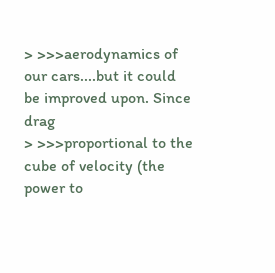> >>>aerodynamics of our cars....but it could be improved upon. Since drag
> >>>proportional to the cube of velocity (the power to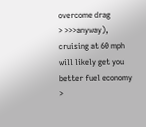overcome drag
> >>>anyway), cruising at 60 mph will likely get you better fuel economy
>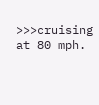>>>cruising at 80 mph.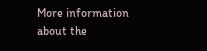More information about the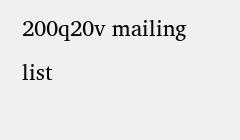200q20v mailing list